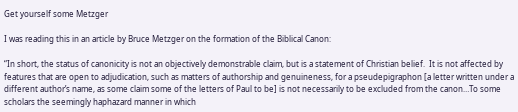Get yourself some Metzger

I was reading this in an article by Bruce Metzger on the formation of the Biblical Canon:

“In short, the status of canonicity is not an objectively demonstrable claim, but is a statement of Christian belief.  It is not affected by features that are open to adjudication, such as matters of authorship and genuineness, for a pseudepigraphon [a letter written under a different author’s name, as some claim some of the letters of Paul to be] is not necessarily to be excluded from the canon…To some scholars the seemingly haphazard manner in which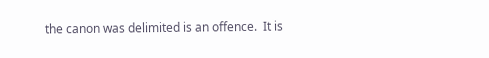the canon was delimited is an offence.  It is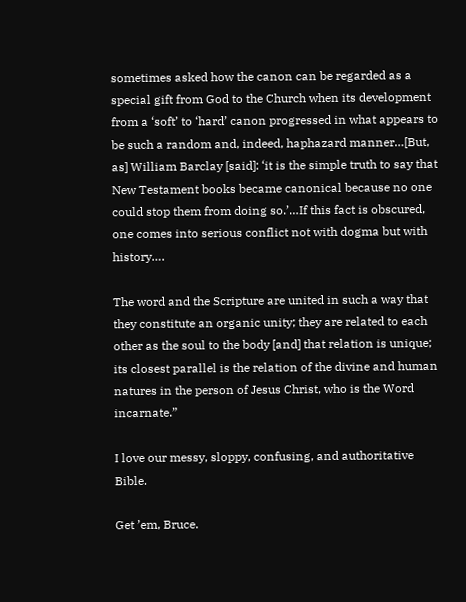sometimes asked how the canon can be regarded as a special gift from God to the Church when its development from a ‘soft’ to ‘hard’ canon progressed in what appears to be such a random and, indeed, haphazard manner…[But, as] William Barclay [said]: ‘it is the simple truth to say that New Testament books became canonical because no one could stop them from doing so.’…If this fact is obscured, one comes into serious conflict not with dogma but with history….

The word and the Scripture are united in such a way that they constitute an organic unity; they are related to each other as the soul to the body [and] that relation is unique; its closest parallel is the relation of the divine and human natures in the person of Jesus Christ, who is the Word incarnate.”

I love our messy, sloppy, confusing, and authoritative Bible.

Get ’em, Bruce.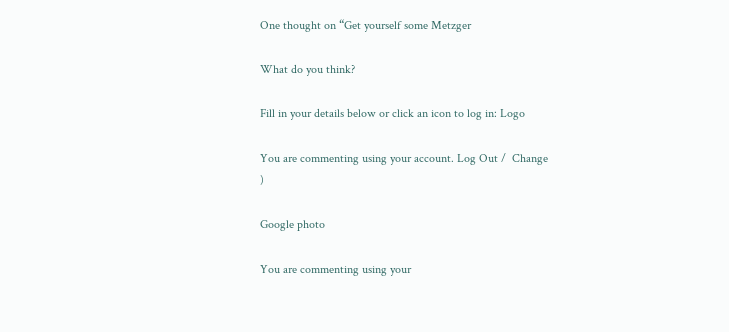One thought on “Get yourself some Metzger

What do you think?

Fill in your details below or click an icon to log in: Logo

You are commenting using your account. Log Out /  Change )

Google photo

You are commenting using your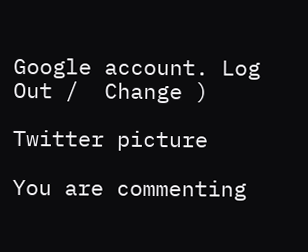Google account. Log Out /  Change )

Twitter picture

You are commenting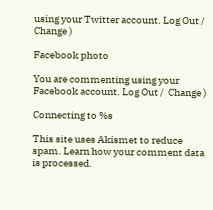using your Twitter account. Log Out /  Change )

Facebook photo

You are commenting using your Facebook account. Log Out /  Change )

Connecting to %s

This site uses Akismet to reduce spam. Learn how your comment data is processed.